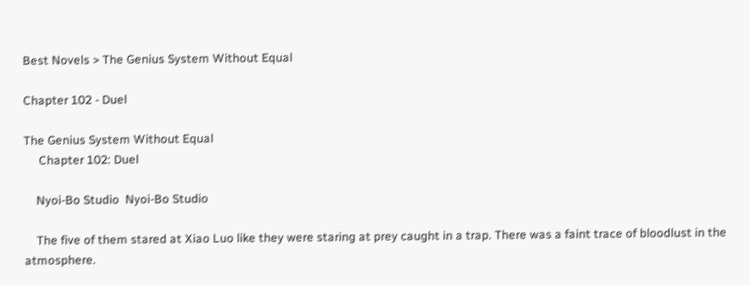Best Novels > The Genius System Without Equal

Chapter 102 - Duel

The Genius System Without Equal
     Chapter 102: Duel

    Nyoi-Bo Studio  Nyoi-Bo Studio

    The five of them stared at Xiao Luo like they were staring at prey caught in a trap. There was a faint trace of bloodlust in the atmosphere.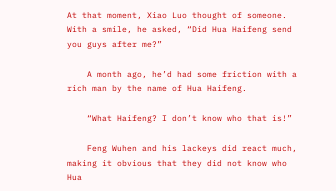At that moment, Xiao Luo thought of someone. With a smile, he asked, “Did Hua Haifeng send you guys after me?”

    A month ago, he’d had some friction with a rich man by the name of Hua Haifeng.

    “What Haifeng? I don’t know who that is!”

    Feng Wuhen and his lackeys did react much, making it obvious that they did not know who Hua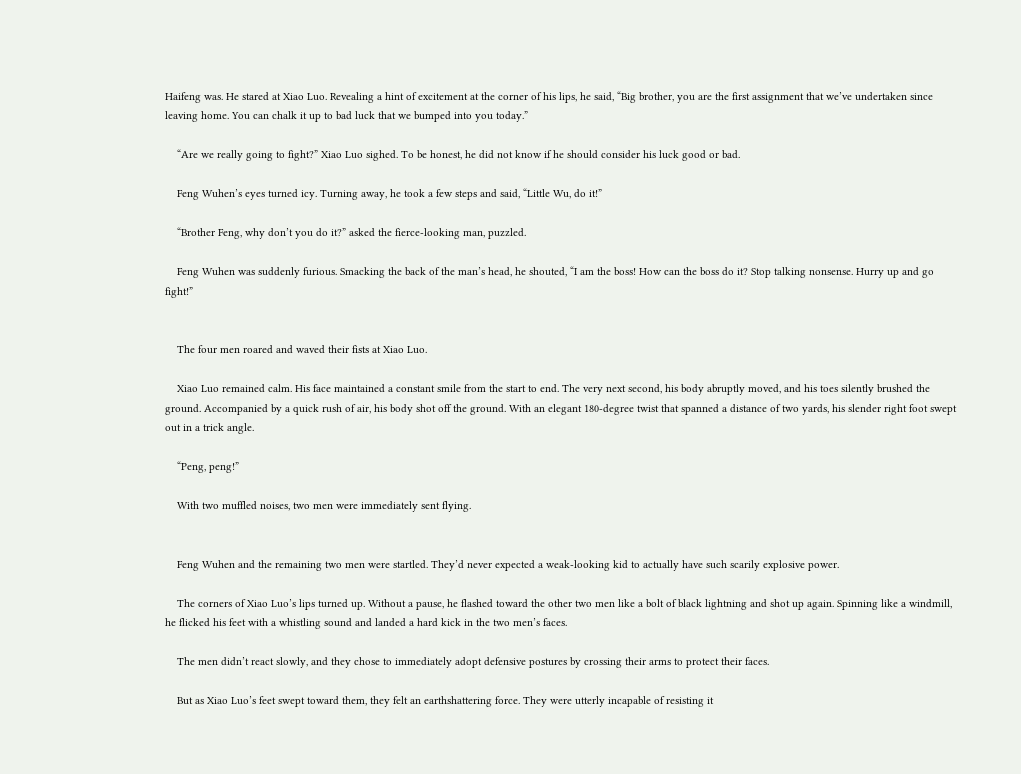Haifeng was. He stared at Xiao Luo. Revealing a hint of excitement at the corner of his lips, he said, “Big brother, you are the first assignment that we’ve undertaken since leaving home. You can chalk it up to bad luck that we bumped into you today.”

    “Are we really going to fight?” Xiao Luo sighed. To be honest, he did not know if he should consider his luck good or bad.

    Feng Wuhen’s eyes turned icy. Turning away, he took a few steps and said, “Little Wu, do it!”

    “Brother Feng, why don’t you do it?” asked the fierce-looking man, puzzled.

    Feng Wuhen was suddenly furious. Smacking the back of the man’s head, he shouted, “I am the boss! How can the boss do it? Stop talking nonsense. Hurry up and go fight!”


    The four men roared and waved their fists at Xiao Luo.

    Xiao Luo remained calm. His face maintained a constant smile from the start to end. The very next second, his body abruptly moved, and his toes silently brushed the ground. Accompanied by a quick rush of air, his body shot off the ground. With an elegant 180-degree twist that spanned a distance of two yards, his slender right foot swept out in a trick angle.

    “Peng, peng!”

    With two muffled noises, two men were immediately sent flying.


    Feng Wuhen and the remaining two men were startled. They’d never expected a weak-looking kid to actually have such scarily explosive power.

    The corners of Xiao Luo’s lips turned up. Without a pause, he flashed toward the other two men like a bolt of black lightning and shot up again. Spinning like a windmill, he flicked his feet with a whistling sound and landed a hard kick in the two men’s faces.

    The men didn’t react slowly, and they chose to immediately adopt defensive postures by crossing their arms to protect their faces.

    But as Xiao Luo’s feet swept toward them, they felt an earthshattering force. They were utterly incapable of resisting it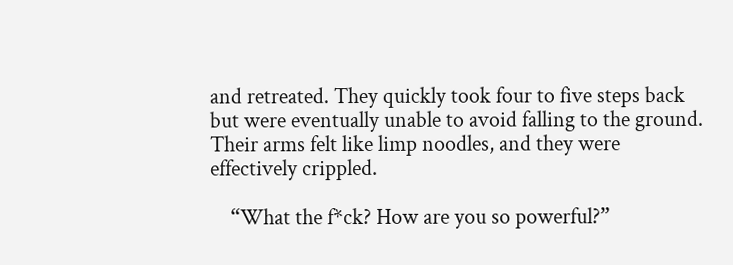and retreated. They quickly took four to five steps back but were eventually unable to avoid falling to the ground. Their arms felt like limp noodles, and they were effectively crippled.

    “What the f*ck? How are you so powerful?”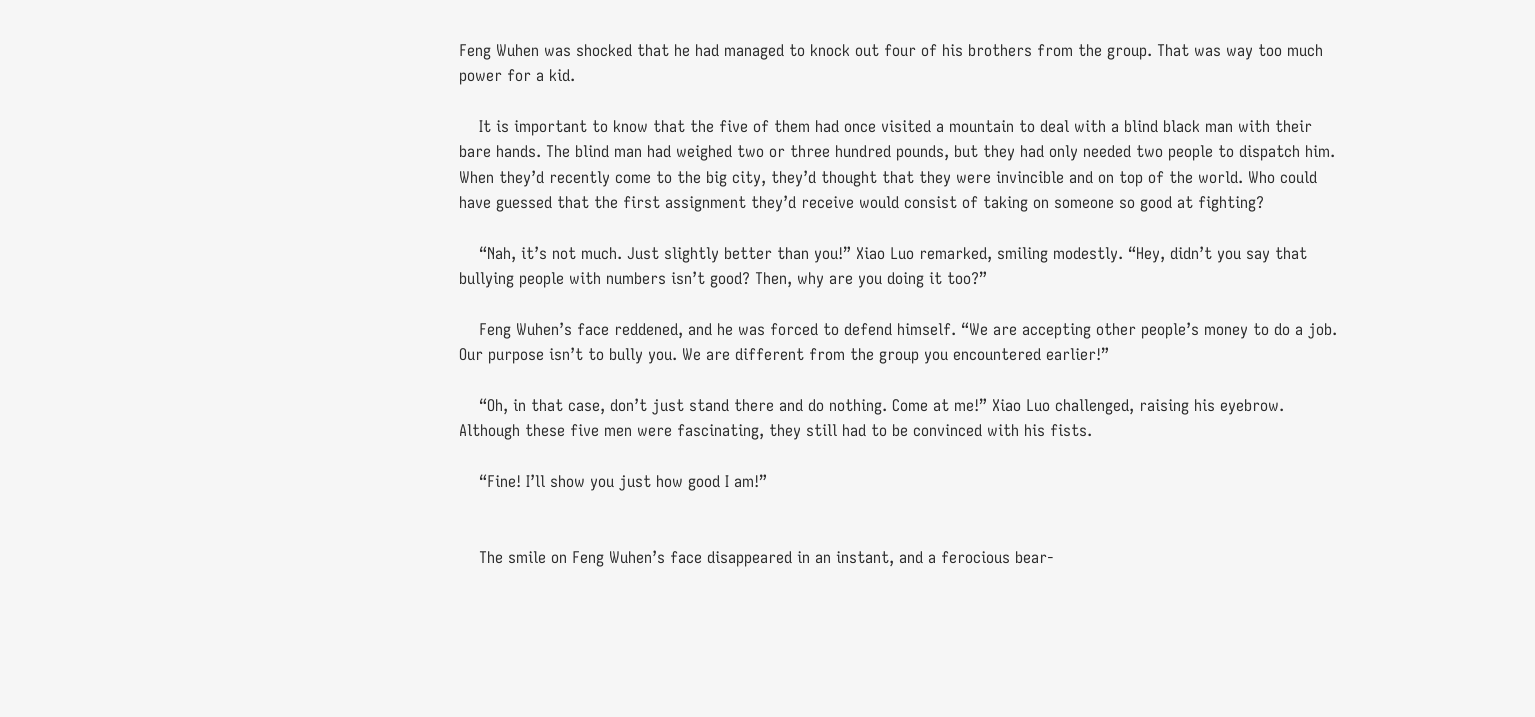Feng Wuhen was shocked that he had managed to knock out four of his brothers from the group. That was way too much power for a kid.

    It is important to know that the five of them had once visited a mountain to deal with a blind black man with their bare hands. The blind man had weighed two or three hundred pounds, but they had only needed two people to dispatch him. When they’d recently come to the big city, they’d thought that they were invincible and on top of the world. Who could have guessed that the first assignment they’d receive would consist of taking on someone so good at fighting?

    “Nah, it’s not much. Just slightly better than you!” Xiao Luo remarked, smiling modestly. “Hey, didn’t you say that bullying people with numbers isn’t good? Then, why are you doing it too?”

    Feng Wuhen’s face reddened, and he was forced to defend himself. “We are accepting other people’s money to do a job. Our purpose isn’t to bully you. We are different from the group you encountered earlier!”

    “Oh, in that case, don’t just stand there and do nothing. Come at me!” Xiao Luo challenged, raising his eyebrow. Although these five men were fascinating, they still had to be convinced with his fists.

    “Fine! I’ll show you just how good I am!”


    The smile on Feng Wuhen’s face disappeared in an instant, and a ferocious bear-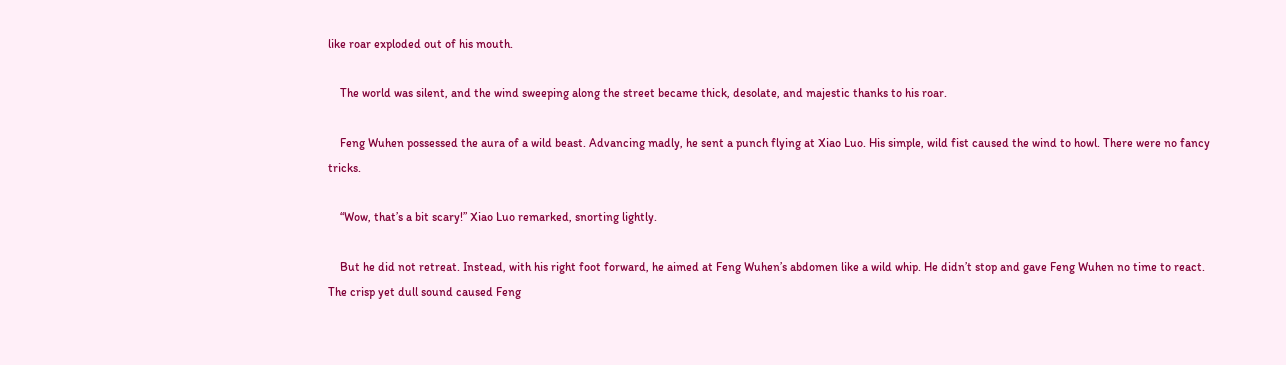like roar exploded out of his mouth.

    The world was silent, and the wind sweeping along the street became thick, desolate, and majestic thanks to his roar.

    Feng Wuhen possessed the aura of a wild beast. Advancing madly, he sent a punch flying at Xiao Luo. His simple, wild fist caused the wind to howl. There were no fancy tricks.

    “Wow, that’s a bit scary!” Xiao Luo remarked, snorting lightly.

    But he did not retreat. Instead, with his right foot forward, he aimed at Feng Wuhen’s abdomen like a wild whip. He didn’t stop and gave Feng Wuhen no time to react. The crisp yet dull sound caused Feng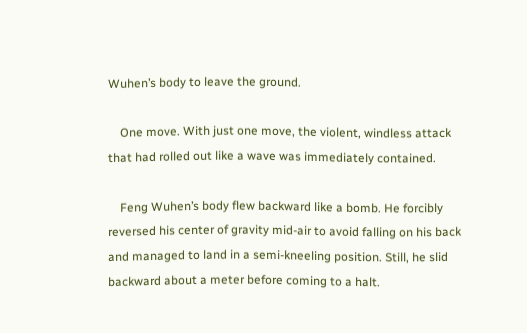Wuhen’s body to leave the ground.

    One move. With just one move, the violent, windless attack that had rolled out like a wave was immediately contained.

    Feng Wuhen’s body flew backward like a bomb. He forcibly reversed his center of gravity mid-air to avoid falling on his back and managed to land in a semi-kneeling position. Still, he slid backward about a meter before coming to a halt.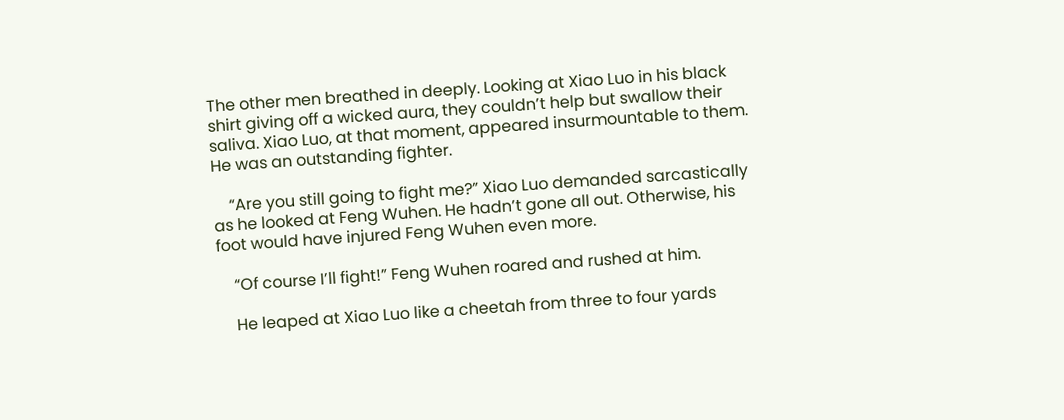The other men breathed in deeply. Looking at Xiao Luo in his black shirt giving off a wicked aura, they couldn’t help but swallow their saliva. Xiao Luo, at that moment, appeared insurmountable to them. He was an outstanding fighter.

    “Are you still going to fight me?” Xiao Luo demanded sarcastically as he looked at Feng Wuhen. He hadn’t gone all out. Otherwise, his foot would have injured Feng Wuhen even more.

    “Of course I’ll fight!” Feng Wuhen roared and rushed at him.

    He leaped at Xiao Luo like a cheetah from three to four yards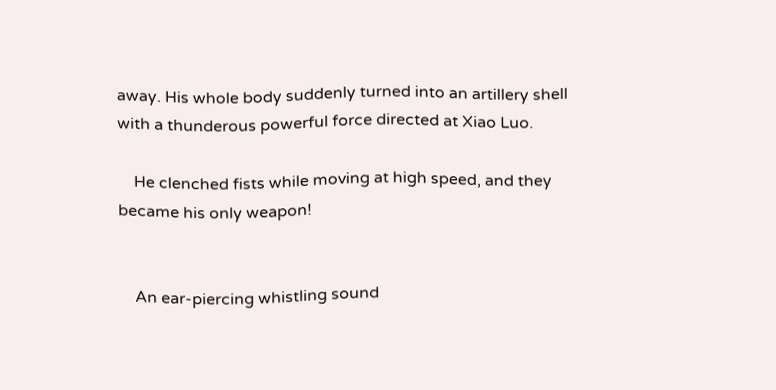away. His whole body suddenly turned into an artillery shell with a thunderous powerful force directed at Xiao Luo.

    He clenched fists while moving at high speed, and they became his only weapon!


    An ear-piercing whistling sound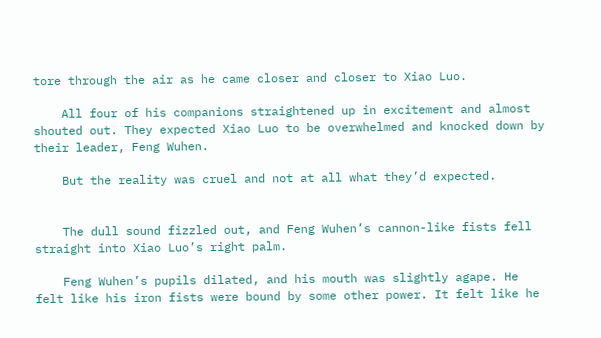tore through the air as he came closer and closer to Xiao Luo.

    All four of his companions straightened up in excitement and almost shouted out. They expected Xiao Luo to be overwhelmed and knocked down by their leader, Feng Wuhen.

    But the reality was cruel and not at all what they’d expected.


    The dull sound fizzled out, and Feng Wuhen’s cannon-like fists fell straight into Xiao Luo’s right palm.

    Feng Wuhen’s pupils dilated, and his mouth was slightly agape. He felt like his iron fists were bound by some other power. It felt like he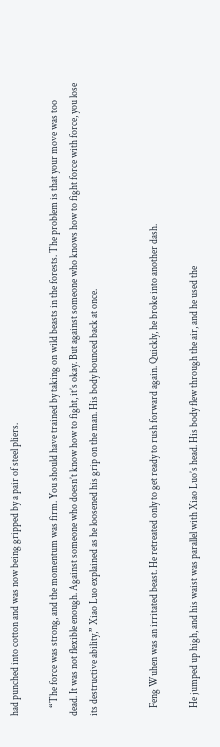had punched into cotton and was now being gripped by a pair of steel pliers.

    “The force was strong, and the momentum was firm. You should have trained by taking on wild beasts in the forests. The problem is that your move was too dead. It was not flexible enough. Against someone who doesn’t know how to fight, it’s okay. But against someone who knows how to fight force with force, you lose its destructive ability,” Xiao Luo explained as he loosened his grip on the man. His body bounced back at once.


    Feng Wuhen was an irritated beast. He retreated only to get ready to rush forward again. Quickly, he broke into another dash.

    He jumped up high, and his waist was parallel with Xiao Luo’s head. His body flew through the air, and he used the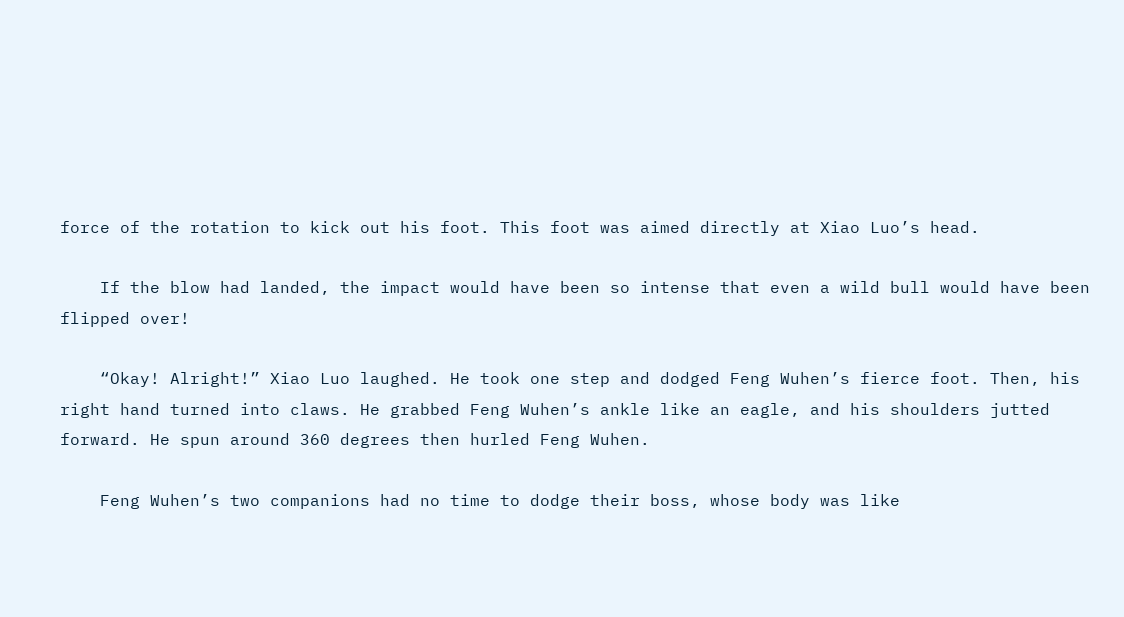force of the rotation to kick out his foot. This foot was aimed directly at Xiao Luo’s head.

    If the blow had landed, the impact would have been so intense that even a wild bull would have been flipped over!

    “Okay! Alright!” Xiao Luo laughed. He took one step and dodged Feng Wuhen’s fierce foot. Then, his right hand turned into claws. He grabbed Feng Wuhen’s ankle like an eagle, and his shoulders jutted forward. He spun around 360 degrees then hurled Feng Wuhen.

    Feng Wuhen’s two companions had no time to dodge their boss, whose body was like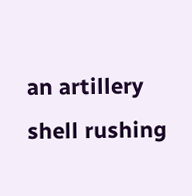an artillery shell rushing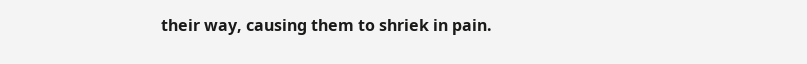their way, causing them to shriek in pain.